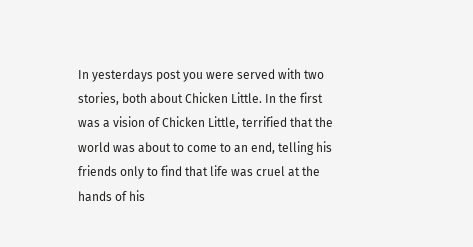In yesterdays post you were served with two stories, both about Chicken Little. In the first was a vision of Chicken Little, terrified that the world was about to come to an end, telling his friends only to find that life was cruel at the hands of his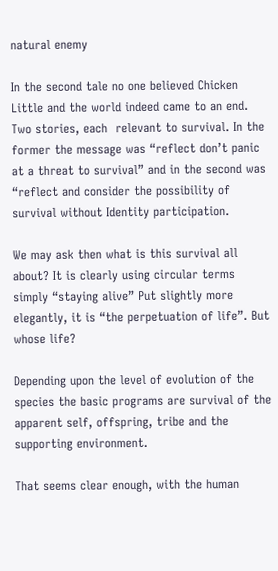natural enemy

In the second tale no one believed Chicken Little and the world indeed came to an end. Two stories, each  relevant to survival. In the former the message was “reflect don’t panic at a threat to survival” and in the second was “reflect and consider the possibility of survival without Identity participation.

We may ask then what is this survival all about? It is clearly using circular terms simply “staying alive” Put slightly more elegantly, it is “the perpetuation of life”. But whose life?

Depending upon the level of evolution of the species the basic programs are survival of the apparent self, offspring, tribe and the supporting environment.

That seems clear enough, with the human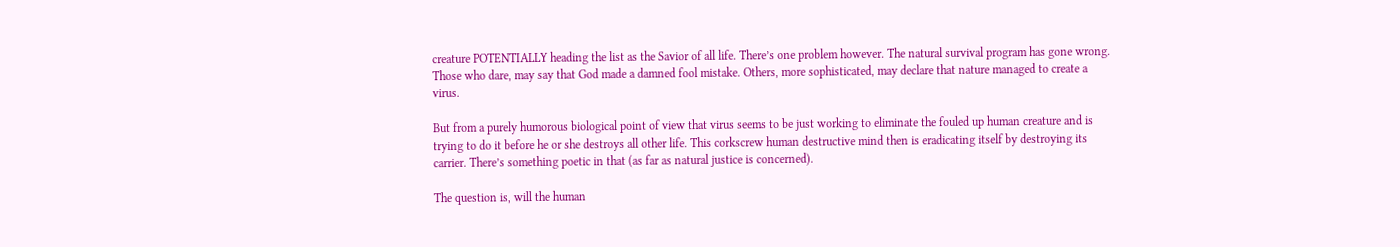creature POTENTIALLY heading the list as the Savior of all life. There’s one problem however. The natural survival program has gone wrong. Those who dare, may say that God made a damned fool mistake. Others, more sophisticated, may declare that nature managed to create a virus.

But from a purely humorous biological point of view that virus seems to be just working to eliminate the fouled up human creature and is trying to do it before he or she destroys all other life. This corkscrew human destructive mind then is eradicating itself by destroying its carrier. There’s something poetic in that (as far as natural justice is concerned).

The question is, will the human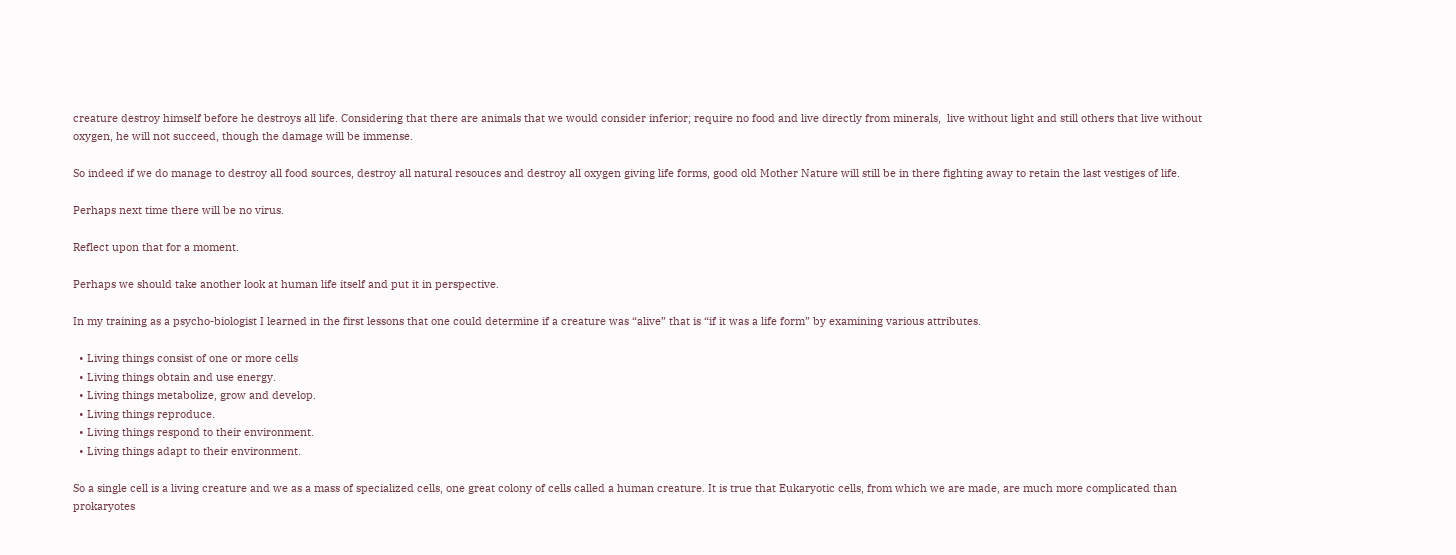creature destroy himself before he destroys all life. Considering that there are animals that we would consider inferior; require no food and live directly from minerals,  live without light and still others that live without oxygen, he will not succeed, though the damage will be immense.

So indeed if we do manage to destroy all food sources, destroy all natural resouces and destroy all oxygen giving life forms, good old Mother Nature will still be in there fighting away to retain the last vestiges of life.

Perhaps next time there will be no virus.

Reflect upon that for a moment.

Perhaps we should take another look at human life itself and put it in perspective.

In my training as a psycho-biologist I learned in the first lessons that one could determine if a creature was “alive” that is “if it was a life form” by examining various attributes.

  • Living things consist of one or more cells
  • Living things obtain and use energy.
  • Living things metabolize, grow and develop.
  • Living things reproduce.
  • Living things respond to their environment.
  • Living things adapt to their environment.

So a single cell is a living creature and we as a mass of specialized cells, one great colony of cells called a human creature. It is true that Eukaryotic cells, from which we are made, are much more complicated than prokaryotes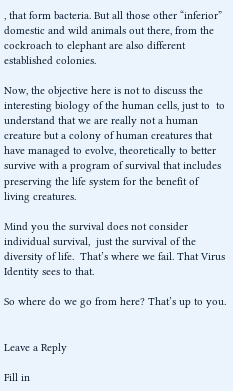, that form bacteria. But all those other “inferior” domestic and wild animals out there, from the cockroach to elephant are also different established colonies.

Now, the objective here is not to discuss the interesting biology of the human cells, just to  to understand that we are really not a human creature but a colony of human creatures that have managed to evolve, theoretically to better survive with a program of survival that includes preserving the life system for the benefit of  living creatures.

Mind you the survival does not consider individual survival,  just the survival of the diversity of life.  That’s where we fail. That Virus Identity sees to that.

So where do we go from here? That’s up to you.


Leave a Reply

Fill in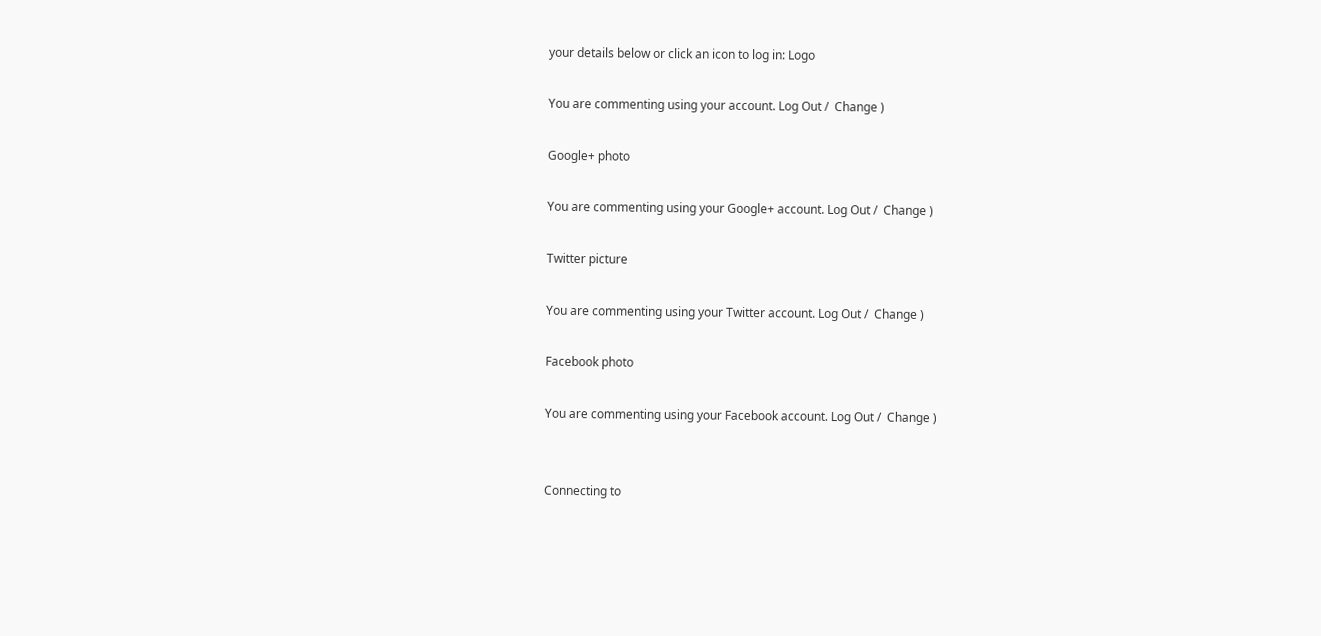your details below or click an icon to log in: Logo

You are commenting using your account. Log Out /  Change )

Google+ photo

You are commenting using your Google+ account. Log Out /  Change )

Twitter picture

You are commenting using your Twitter account. Log Out /  Change )

Facebook photo

You are commenting using your Facebook account. Log Out /  Change )


Connecting to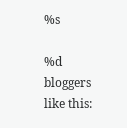%s

%d bloggers like this: